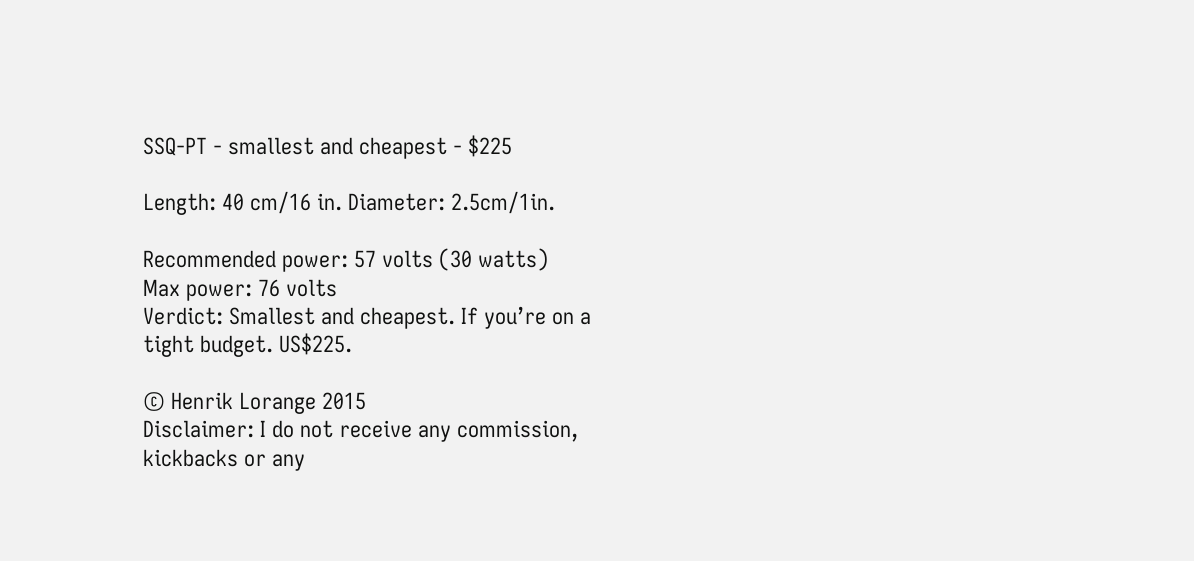SSQ-PT - smallest and cheapest - $225

Length: 40 cm/16 in. Diameter: 2.5cm/1in.

Recommended power: 57 volts (30 watts)
Max power: 76 volts
Verdict: Smallest and cheapest. If you’re on a tight budget. US$225.

© Henrik Lorange 2015
Disclaimer: I do not receive any commission, kickbacks or any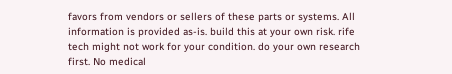favors from vendors or sellers of these parts or systems. All information is provided as-is. build this at your own risk. rife tech might not work for your condition. do your own research first. No medical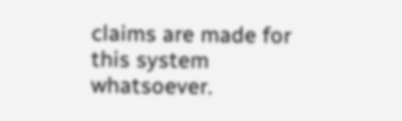claims are made for this system whatsoever.